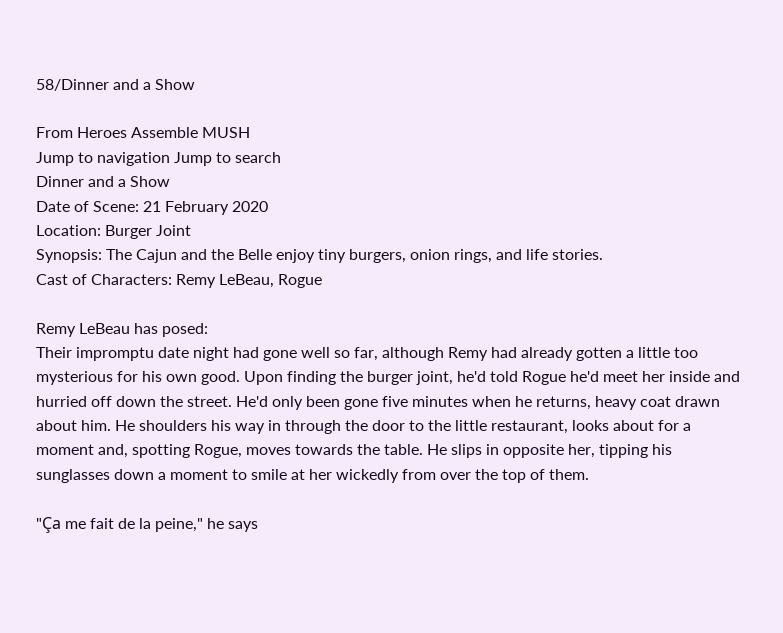58/Dinner and a Show

From Heroes Assemble MUSH
Jump to navigation Jump to search
Dinner and a Show
Date of Scene: 21 February 2020
Location: Burger Joint
Synopsis: The Cajun and the Belle enjoy tiny burgers, onion rings, and life stories.
Cast of Characters: Remy LeBeau, Rogue

Remy LeBeau has posed:
Their impromptu date night had gone well so far, although Remy had already gotten a little too mysterious for his own good. Upon finding the burger joint, he'd told Rogue he'd meet her inside and hurried off down the street. He'd only been gone five minutes when he returns, heavy coat drawn about him. He shoulders his way in through the door to the little restaurant, looks about for a moment and, spotting Rogue, moves towards the table. He slips in opposite her, tipping his sunglasses down a moment to smile at her wickedly from over the top of them.

"Ça me fait de la peine," he says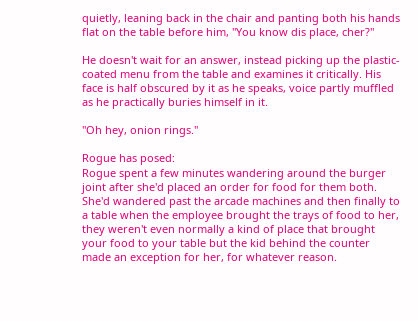quietly, leaning back in the chair and panting both his hands flat on the table before him, "You know dis place, cher?"

He doesn't wait for an answer, instead picking up the plastic-coated menu from the table and examines it critically. His face is half obscured by it as he speaks, voice partly muffled as he practically buries himself in it.

"Oh hey, onion rings."

Rogue has posed:
Rogue spent a few minutes wandering around the burger joint after she'd placed an order for food for them both. She'd wandered past the arcade machines and then finally to a table when the employee brought the trays of food to her, they weren't even normally a kind of place that brought your food to your table but the kid behind the counter made an exception for her, for whatever reason.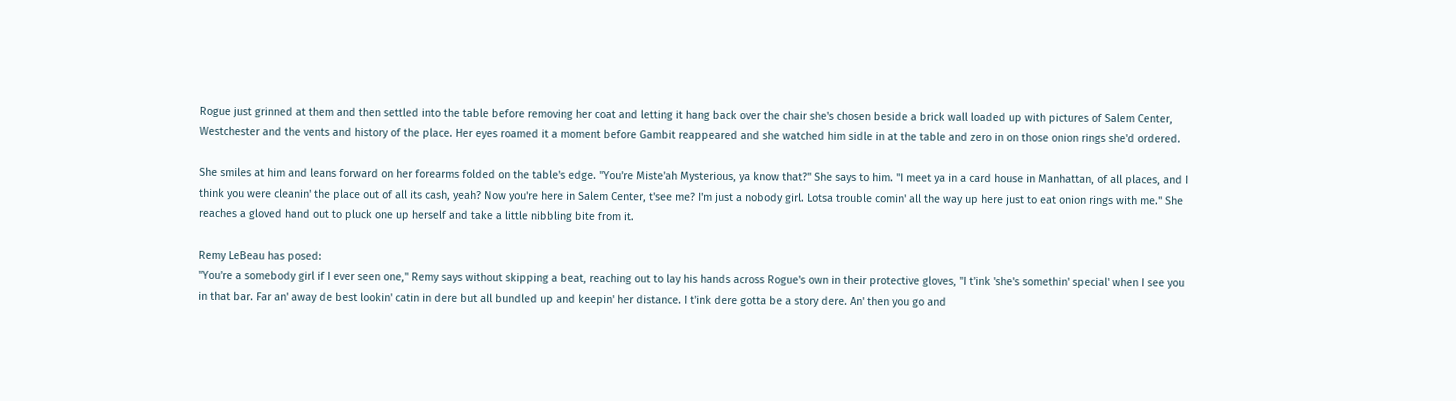Rogue just grinned at them and then settled into the table before removing her coat and letting it hang back over the chair she's chosen beside a brick wall loaded up with pictures of Salem Center, Westchester and the vents and history of the place. Her eyes roamed it a moment before Gambit reappeared and she watched him sidle in at the table and zero in on those onion rings she'd ordered.

She smiles at him and leans forward on her forearms folded on the table's edge. "You're Miste'ah Mysterious, ya know that?" She says to him. "I meet ya in a card house in Manhattan, of all places, and I think you were cleanin' the place out of all its cash, yeah? Now you're here in Salem Center, t'see me? I'm just a nobody girl. Lotsa trouble comin' all the way up here just to eat onion rings with me." She reaches a gloved hand out to pluck one up herself and take a little nibbling bite from it.

Remy LeBeau has posed:
"You're a somebody girl if I ever seen one," Remy says without skipping a beat, reaching out to lay his hands across Rogue's own in their protective gloves, "I t'ink 'she's somethin' special' when I see you in that bar. Far an' away de best lookin' catin in dere but all bundled up and keepin' her distance. I t'ink dere gotta be a story dere. An' then you go and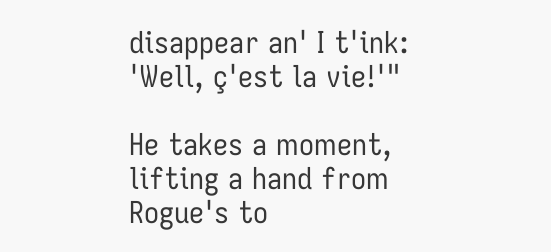disappear an' I t'ink: 'Well, ç'est la vie!'"

He takes a moment, lifting a hand from Rogue's to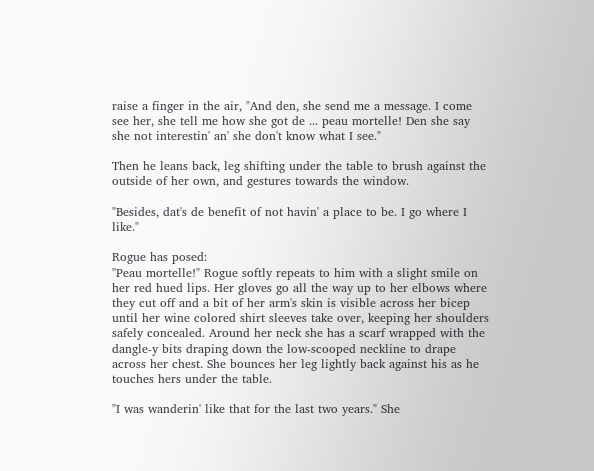raise a finger in the air, "And den, she send me a message. I come see her, she tell me how she got de ... peau mortelle! Den she say she not interestin' an' she don't know what I see."

Then he leans back, leg shifting under the table to brush against the outside of her own, and gestures towards the window.

"Besides, dat's de benefit of not havin' a place to be. I go where I like."

Rogue has posed:
"Peau mortelle!" Rogue softly repeats to him with a slight smile on her red hued lips. Her gloves go all the way up to her elbows where they cut off and a bit of her arm's skin is visible across her bicep until her wine colored shirt sleeves take over, keeping her shoulders safely concealed. Around her neck she has a scarf wrapped with the dangle-y bits draping down the low-scooped neckline to drape across her chest. She bounces her leg lightly back against his as he touches hers under the table.

"I was wanderin' like that for the last two years." She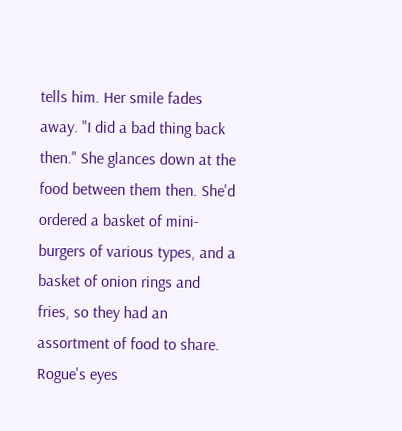tells him. Her smile fades away. "I did a bad thing back then." She glances down at the food between them then. She'd ordered a basket of mini-burgers of various types, and a basket of onion rings and fries, so they had an assortment of food to share. Rogue's eyes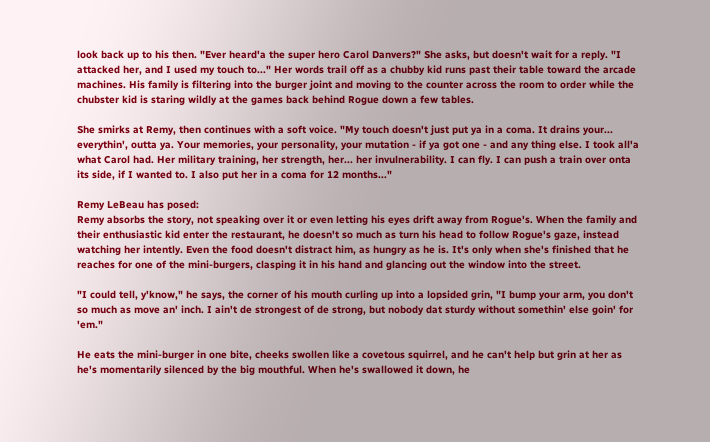look back up to his then. "Ever heard'a the super hero Carol Danvers?" She asks, but doesn't wait for a reply. "I attacked her, and I used my touch to..." Her words trail off as a chubby kid runs past their table toward the arcade machines. His family is filtering into the burger joint and moving to the counter across the room to order while the chubster kid is staring wildly at the games back behind Rogue down a few tables.

She smirks at Remy, then continues with a soft voice. "My touch doesn't just put ya in a coma. It drains your... everythin', outta ya. Your memories, your personality, your mutation - if ya got one - and any thing else. I took all'a what Carol had. Her military training, her strength, her... her invulnerability. I can fly. I can push a train over onta its side, if I wanted to. I also put her in a coma for 12 months..."

Remy LeBeau has posed:
Remy absorbs the story, not speaking over it or even letting his eyes drift away from Rogue's. When the family and their enthusiastic kid enter the restaurant, he doesn't so much as turn his head to follow Rogue's gaze, instead watching her intently. Even the food doesn't distract him, as hungry as he is. It's only when she's finished that he reaches for one of the mini-burgers, clasping it in his hand and glancing out the window into the street.

"I could tell, y'know," he says, the corner of his mouth curling up into a lopsided grin, "I bump your arm, you don't so much as move an' inch. I ain't de strongest of de strong, but nobody dat sturdy without somethin' else goin' for 'em."

He eats the mini-burger in one bite, cheeks swollen like a covetous squirrel, and he can't help but grin at her as he's momentarily silenced by the big mouthful. When he's swallowed it down, he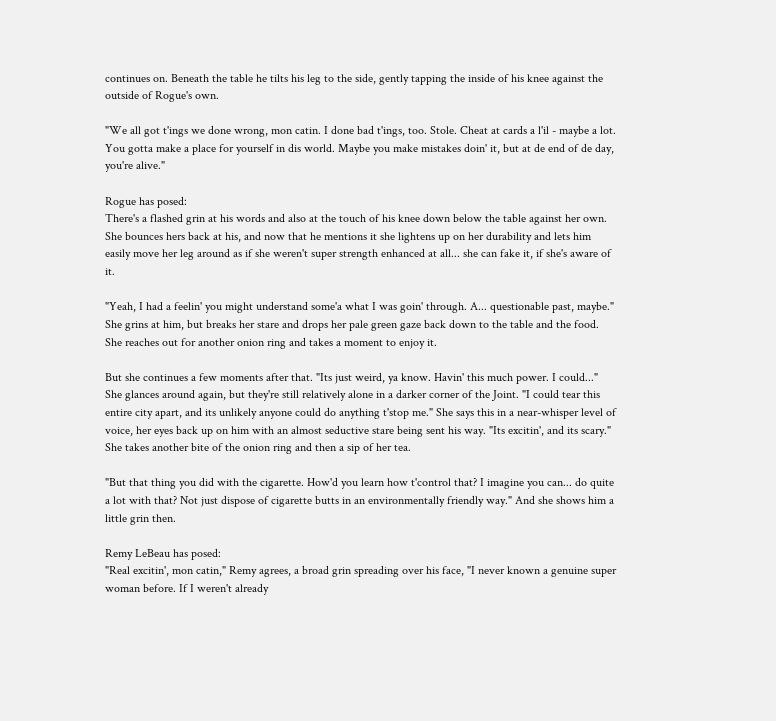continues on. Beneath the table he tilts his leg to the side, gently tapping the inside of his knee against the outside of Rogue's own.

"We all got t'ings we done wrong, mon catin. I done bad t'ings, too. Stole. Cheat at cards a l'il - maybe a lot. You gotta make a place for yourself in dis world. Maybe you make mistakes doin' it, but at de end of de day, you're alive."

Rogue has posed:
There's a flashed grin at his words and also at the touch of his knee down below the table against her own. She bounces hers back at his, and now that he mentions it she lightens up on her durability and lets him easily move her leg around as if she weren't super strength enhanced at all... she can fake it, if she's aware of it.

"Yeah, I had a feelin' you might understand some'a what I was goin' through. A... questionable past, maybe." She grins at him, but breaks her stare and drops her pale green gaze back down to the table and the food. She reaches out for another onion ring and takes a moment to enjoy it.

But she continues a few moments after that. "Its just weird, ya know. Havin' this much power. I could..." She glances around again, but they're still relatively alone in a darker corner of the Joint. "I could tear this entire city apart, and its unlikely anyone could do anything t'stop me." She says this in a near-whisper level of voice, her eyes back up on him with an almost seductive stare being sent his way. "Its excitin', and its scary." She takes another bite of the onion ring and then a sip of her tea.

"But that thing you did with the cigarette. How'd you learn how t'control that? I imagine you can... do quite a lot with that? Not just dispose of cigarette butts in an environmentally friendly way." And she shows him a little grin then.

Remy LeBeau has posed:
"Real excitin', mon catin," Remy agrees, a broad grin spreading over his face, "I never known a genuine super woman before. If I weren't already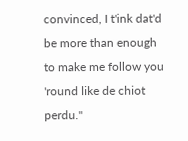convinced, I t'ink dat'd be more than enough to make me follow you 'round like de chiot perdu."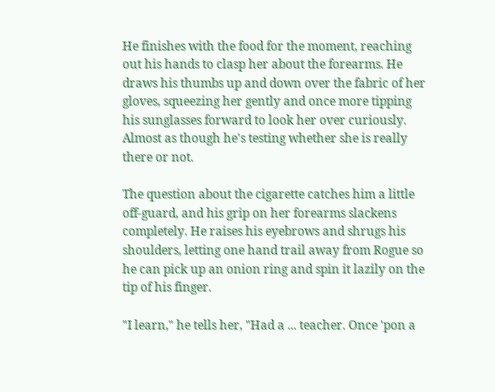He finishes with the food for the moment, reaching out his hands to clasp her about the forearms. He draws his thumbs up and down over the fabric of her gloves, squeezing her gently and once more tipping his sunglasses forward to look her over curiously. Almost as though he's testing whether she is really there or not.

The question about the cigarette catches him a little off-guard, and his grip on her forearms slackens completely. He raises his eyebrows and shrugs his shoulders, letting one hand trail away from Rogue so he can pick up an onion ring and spin it lazily on the tip of his finger.

"I learn," he tells her, "Had a ... teacher. Once 'pon a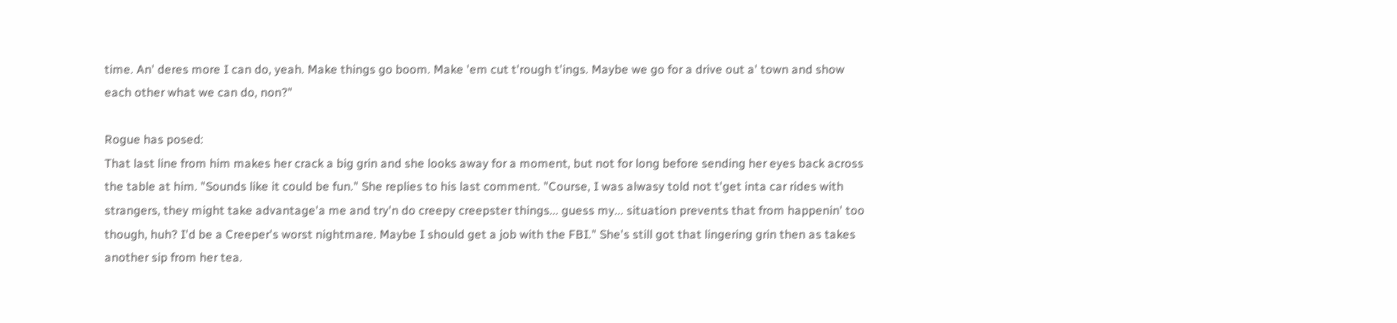time. An' deres more I can do, yeah. Make things go boom. Make 'em cut t'rough t'ings. Maybe we go for a drive out a' town and show each other what we can do, non?"

Rogue has posed:
That last line from him makes her crack a big grin and she looks away for a moment, but not for long before sending her eyes back across the table at him. "Sounds like it could be fun." She replies to his last comment. "Course, I was alwasy told not t'get inta car rides with strangers, they might take advantage'a me and try'n do creepy creepster things... guess my... situation prevents that from happenin' too though, huh? I'd be a Creeper's worst nightmare. Maybe I should get a job with the FBI." She's still got that lingering grin then as takes another sip from her tea.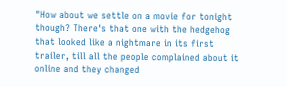"How about we settle on a movie for tonight though? There's that one with the hedgehog that looked like a nightmare in its first trailer, till all the people complained about it online and they changed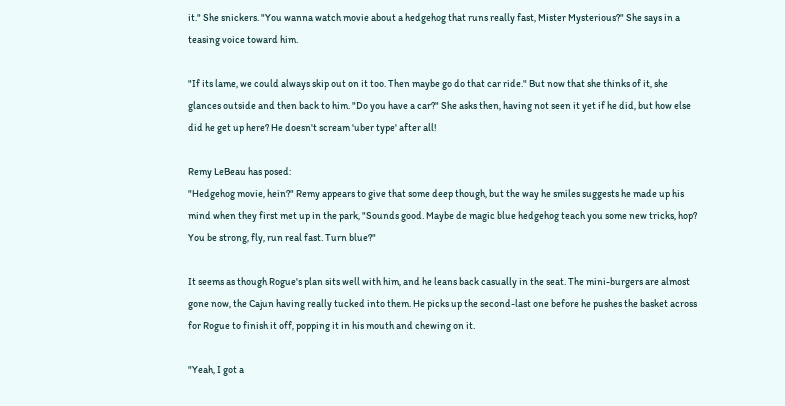it." She snickers. "You wanna watch movie about a hedgehog that runs really fast, Mister Mysterious?" She says in a teasing voice toward him.

"If its lame, we could always skip out on it too. Then maybe go do that car ride." But now that she thinks of it, she glances outside and then back to him. "Do you have a car?" She asks then, having not seen it yet if he did, but how else did he get up here? He doesn't scream 'uber type' after all!

Remy LeBeau has posed:
"Hedgehog movie, hein?" Remy appears to give that some deep though, but the way he smiles suggests he made up his mind when they first met up in the park, "Sounds good. Maybe de magic blue hedgehog teach you some new tricks, hop? You be strong, fly, run real fast. Turn blue?"

It seems as though Rogue's plan sits well with him, and he leans back casually in the seat. The mini-burgers are almost gone now, the Cajun having really tucked into them. He picks up the second-last one before he pushes the basket across for Rogue to finish it off, popping it in his mouth and chewing on it.

"Yeah, I got a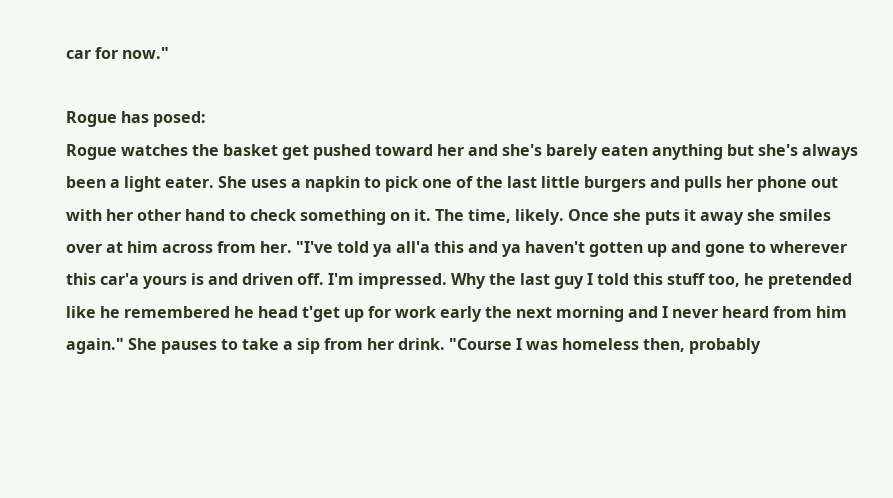car for now."

Rogue has posed:
Rogue watches the basket get pushed toward her and she's barely eaten anything but she's always been a light eater. She uses a napkin to pick one of the last little burgers and pulls her phone out with her other hand to check something on it. The time, likely. Once she puts it away she smiles over at him across from her. "I've told ya all'a this and ya haven't gotten up and gone to wherever this car'a yours is and driven off. I'm impressed. Why the last guy I told this stuff too, he pretended like he remembered he head t'get up for work early the next morning and I never heard from him again." She pauses to take a sip from her drink. "Course I was homeless then, probably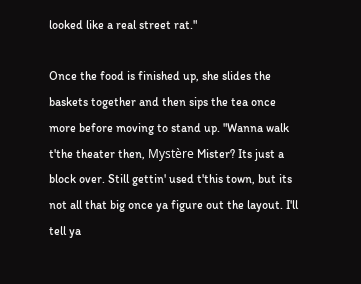looked like a real street rat."

Once the food is finished up, she slides the baskets together and then sips the tea once more before moving to stand up. "Wanna walk t'the theater then, Mystère Mister? Its just a block over. Still gettin' used t'this town, but its not all that big once ya figure out the layout. I'll tell ya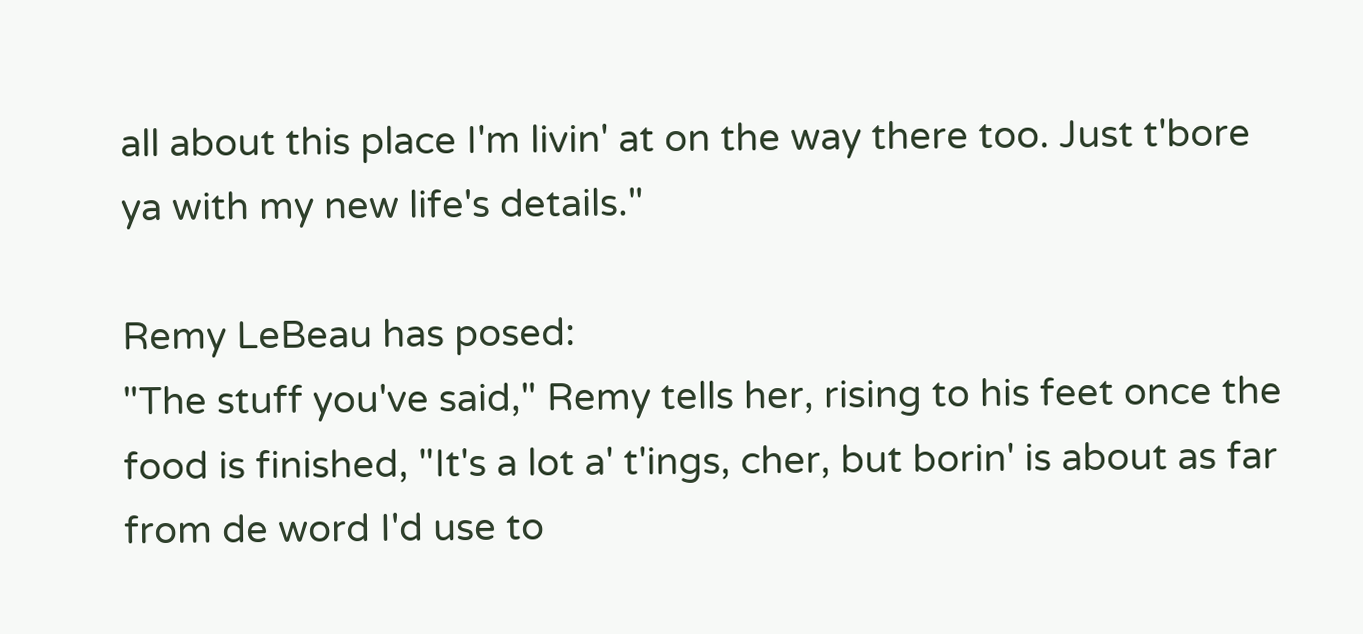all about this place I'm livin' at on the way there too. Just t'bore ya with my new life's details."

Remy LeBeau has posed:
"The stuff you've said," Remy tells her, rising to his feet once the food is finished, "It's a lot a' t'ings, cher, but borin' is about as far from de word I'd use to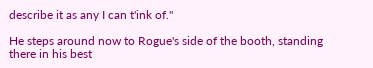describe it as any I can t'ink of."

He steps around now to Rogue's side of the booth, standing there in his best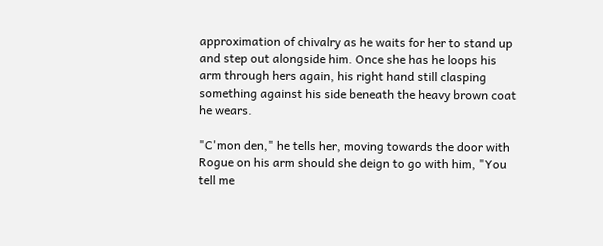approximation of chivalry as he waits for her to stand up and step out alongside him. Once she has he loops his arm through hers again, his right hand still clasping something against his side beneath the heavy brown coat he wears.

"C'mon den," he tells her, moving towards the door with Rogue on his arm should she deign to go with him, "You tell me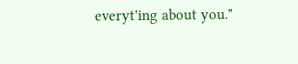everyt'ing about you."